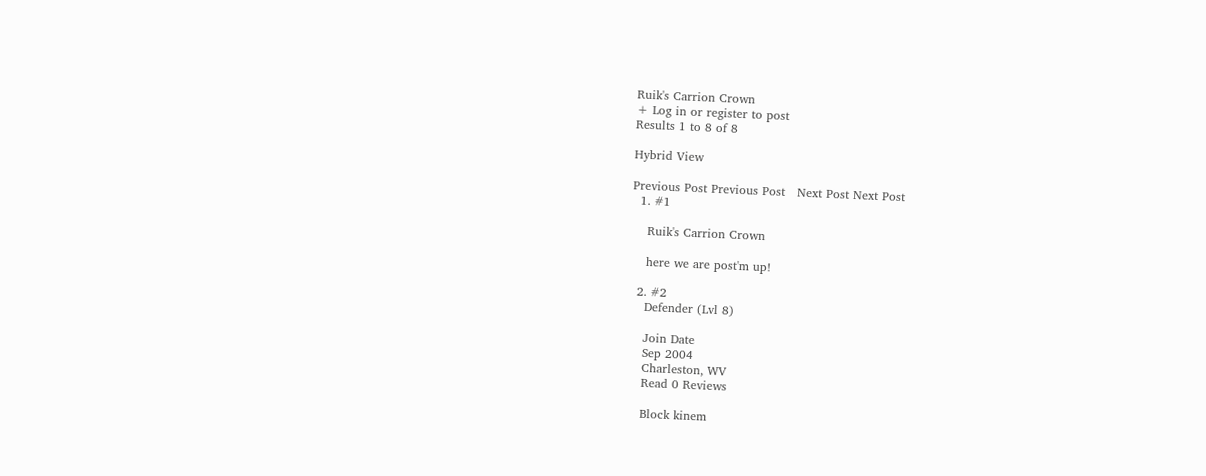Ruik's Carrion Crown
+ Log in or register to post
Results 1 to 8 of 8

Hybrid View

Previous Post Previous Post   Next Post Next Post
  1. #1

    Ruik's Carrion Crown

    here we are post'm up!

  2. #2
    Defender (Lvl 8)

    Join Date
    Sep 2004
    Charleston, WV
    Read 0 Reviews

    Block kinem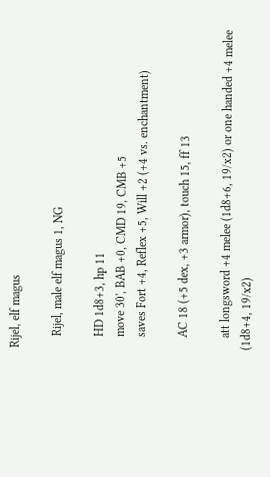Rijel, elf magus

    Rijel, male elf magus 1, NG

    HD 1d8+3, hp 11
    move 30', BAB +0, CMD 19, CMB +5
    saves Fort +4, Reflex +5, Will +2 (+4 vs. enchantment)

    AC 18 (+5 dex, +3 armor), touch 15, ff 13

    att longsword +4 melee (1d8+6, 19/x2) or one handed +4 melee (1d8+4, 19/x2)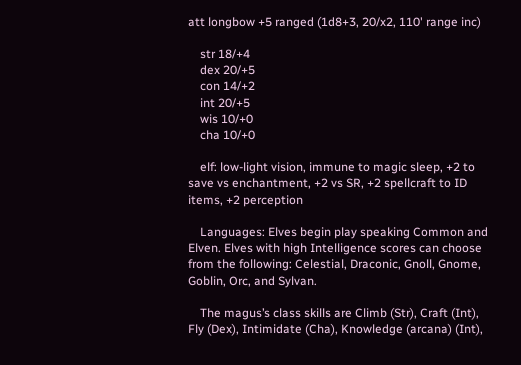att longbow +5 ranged (1d8+3, 20/x2, 110' range inc)

    str 18/+4
    dex 20/+5
    con 14/+2
    int 20/+5
    wis 10/+0
    cha 10/+0

    elf: low-light vision, immune to magic sleep, +2 to save vs enchantment, +2 vs SR, +2 spellcraft to ID items, +2 perception

    Languages: Elves begin play speaking Common and Elven. Elves with high Intelligence scores can choose from the following: Celestial, Draconic, Gnoll, Gnome, Goblin, Orc, and Sylvan.

    The magus’s class skills are Climb (Str), Craft (Int), Fly (Dex), Intimidate (Cha), Knowledge (arcana) (Int),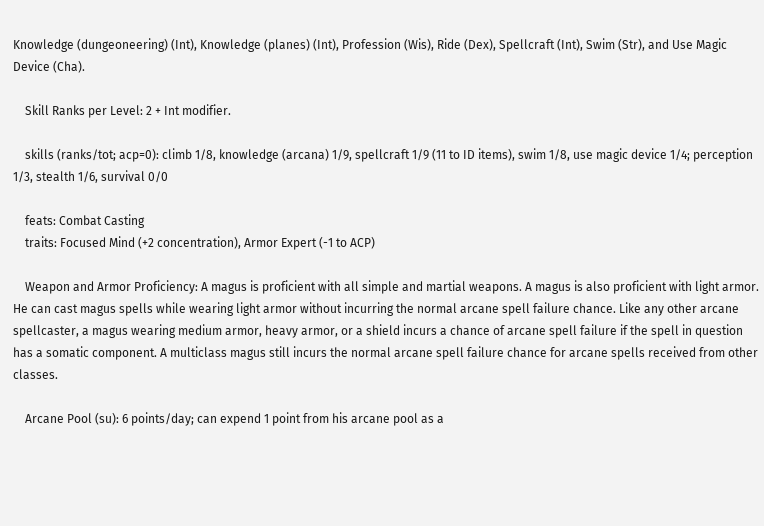Knowledge (dungeoneering) (Int), Knowledge (planes) (Int), Profession (Wis), Ride (Dex), Spellcraft (Int), Swim (Str), and Use Magic Device (Cha).

    Skill Ranks per Level: 2 + Int modifier.

    skills (ranks/tot; acp=0): climb 1/8, knowledge (arcana) 1/9, spellcraft 1/9 (11 to ID items), swim 1/8, use magic device 1/4; perception 1/3, stealth 1/6, survival 0/0

    feats: Combat Casting
    traits: Focused Mind (+2 concentration), Armor Expert (-1 to ACP)

    Weapon and Armor Proficiency: A magus is proficient with all simple and martial weapons. A magus is also proficient with light armor. He can cast magus spells while wearing light armor without incurring the normal arcane spell failure chance. Like any other arcane spellcaster, a magus wearing medium armor, heavy armor, or a shield incurs a chance of arcane spell failure if the spell in question has a somatic component. A multiclass magus still incurs the normal arcane spell failure chance for arcane spells received from other classes.

    Arcane Pool (su): 6 points/day; can expend 1 point from his arcane pool as a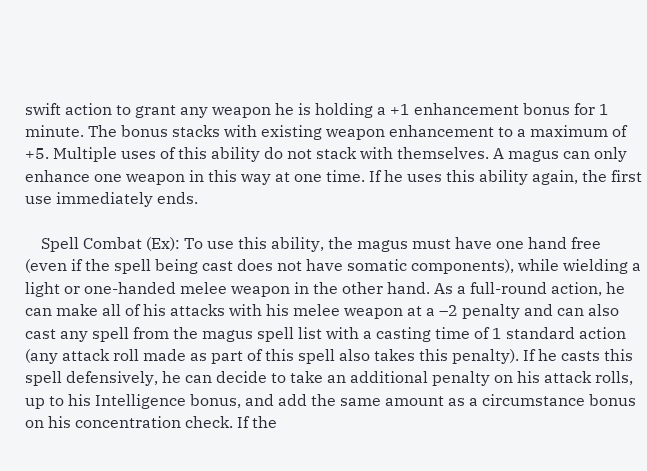swift action to grant any weapon he is holding a +1 enhancement bonus for 1 minute. The bonus stacks with existing weapon enhancement to a maximum of +5. Multiple uses of this ability do not stack with themselves. A magus can only enhance one weapon in this way at one time. If he uses this ability again, the first use immediately ends.

    Spell Combat (Ex): To use this ability, the magus must have one hand free (even if the spell being cast does not have somatic components), while wielding a light or one-handed melee weapon in the other hand. As a full-round action, he can make all of his attacks with his melee weapon at a –2 penalty and can also cast any spell from the magus spell list with a casting time of 1 standard action (any attack roll made as part of this spell also takes this penalty). If he casts this spell defensively, he can decide to take an additional penalty on his attack rolls, up to his Intelligence bonus, and add the same amount as a circumstance bonus on his concentration check. If the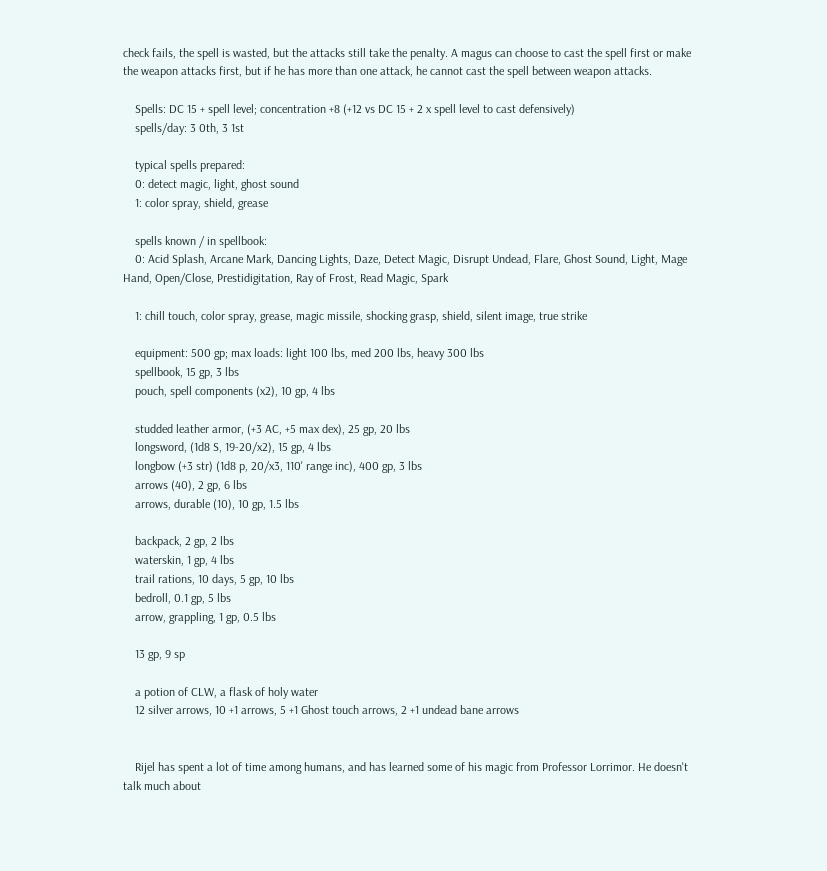check fails, the spell is wasted, but the attacks still take the penalty. A magus can choose to cast the spell first or make the weapon attacks first, but if he has more than one attack, he cannot cast the spell between weapon attacks.

    Spells: DC 15 + spell level; concentration +8 (+12 vs DC 15 + 2 x spell level to cast defensively)
    spells/day: 3 0th, 3 1st

    typical spells prepared:
    0: detect magic, light, ghost sound
    1: color spray, shield, grease

    spells known / in spellbook:
    0: Acid Splash, Arcane Mark, Dancing Lights, Daze, Detect Magic, Disrupt Undead, Flare, Ghost Sound, Light, Mage Hand, Open/Close, Prestidigitation, Ray of Frost, Read Magic, Spark

    1: chill touch, color spray, grease, magic missile, shocking grasp, shield, silent image, true strike

    equipment: 500 gp; max loads: light 100 lbs, med 200 lbs, heavy 300 lbs
    spellbook, 15 gp, 3 lbs
    pouch, spell components (x2), 10 gp, 4 lbs

    studded leather armor, (+3 AC, +5 max dex), 25 gp, 20 lbs
    longsword, (1d8 S, 19-20/x2), 15 gp, 4 lbs
    longbow (+3 str) (1d8 p, 20/x3, 110' range inc), 400 gp, 3 lbs
    arrows (40), 2 gp, 6 lbs
    arrows, durable (10), 10 gp, 1.5 lbs

    backpack, 2 gp, 2 lbs
    waterskin, 1 gp, 4 lbs
    trail rations, 10 days, 5 gp, 10 lbs
    bedroll, 0.1 gp, 5 lbs
    arrow, grappling, 1 gp, 0.5 lbs

    13 gp, 9 sp

    a potion of CLW, a flask of holy water
    12 silver arrows, 10 +1 arrows, 5 +1 Ghost touch arrows, 2 +1 undead bane arrows


    Rijel has spent a lot of time among humans, and has learned some of his magic from Professor Lorrimor. He doesn't talk much about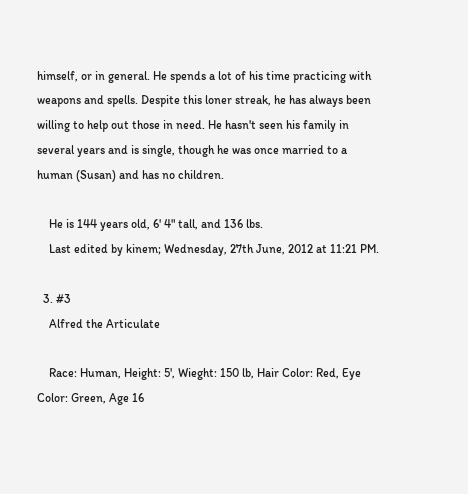himself, or in general. He spends a lot of his time practicing with weapons and spells. Despite this loner streak, he has always been willing to help out those in need. He hasn't seen his family in several years and is single, though he was once married to a human (Susan) and has no children.

    He is 144 years old, 6' 4" tall, and 136 lbs.
    Last edited by kinem; Wednesday, 27th June, 2012 at 11:21 PM.

  3. #3
    Alfred the Articulate

    Race: Human, Height: 5', Wieght: 150 lb, Hair Color: Red, Eye Color: Green, Age 16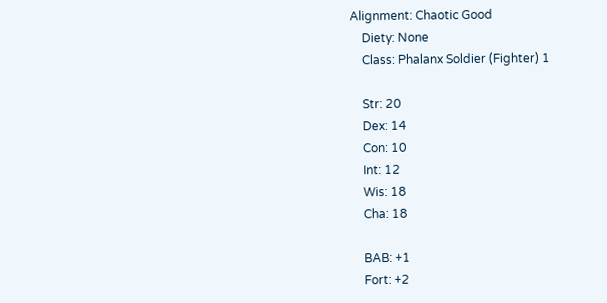Alignment: Chaotic Good
    Diety: None
    Class: Phalanx Soldier (Fighter) 1

    Str: 20
    Dex: 14
    Con: 10
    Int: 12
    Wis: 18
    Cha: 18

    BAB: +1
    Fort: +2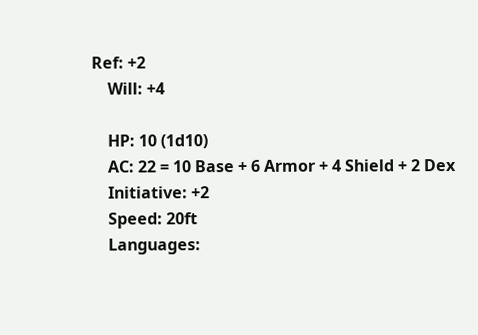Ref: +2
    Will: +4

    HP: 10 (1d10)
    AC: 22 = 10 Base + 6 Armor + 4 Shield + 2 Dex
    Initiative: +2
    Speed: 20ft
    Languages: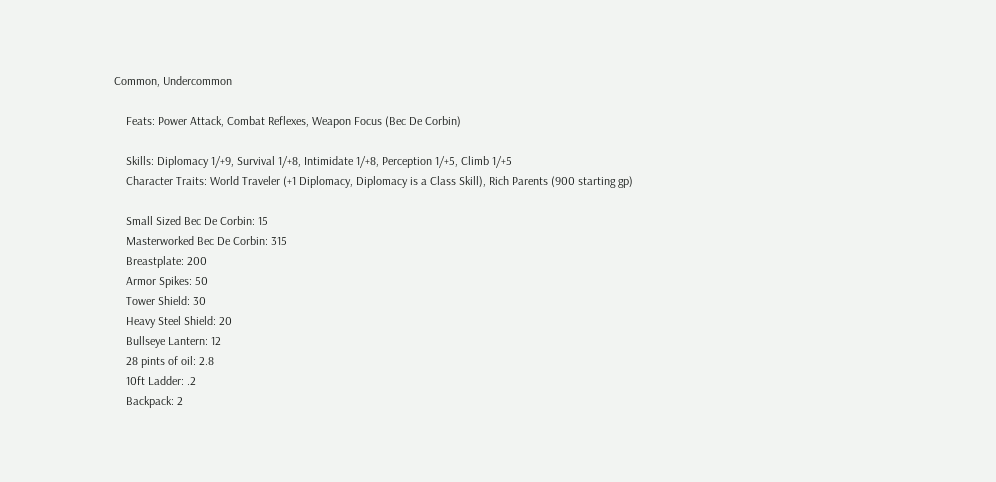Common, Undercommon

    Feats: Power Attack, Combat Reflexes, Weapon Focus (Bec De Corbin)

    Skills: Diplomacy 1/+9, Survival 1/+8, Intimidate 1/+8, Perception 1/+5, Climb 1/+5
    Character Traits: World Traveler (+1 Diplomacy, Diplomacy is a Class Skill), Rich Parents (900 starting gp)

    Small Sized Bec De Corbin: 15
    Masterworked Bec De Corbin: 315
    Breastplate: 200
    Armor Spikes: 50
    Tower Shield: 30
    Heavy Steel Shield: 20
    Bullseye Lantern: 12
    28 pints of oil: 2.8
    10ft Ladder: .2
    Backpack: 2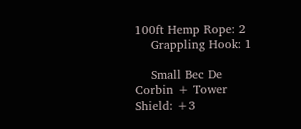100ft Hemp Rope: 2
    Grappling Hook: 1

    Small Bec De Corbin + Tower Shield: +3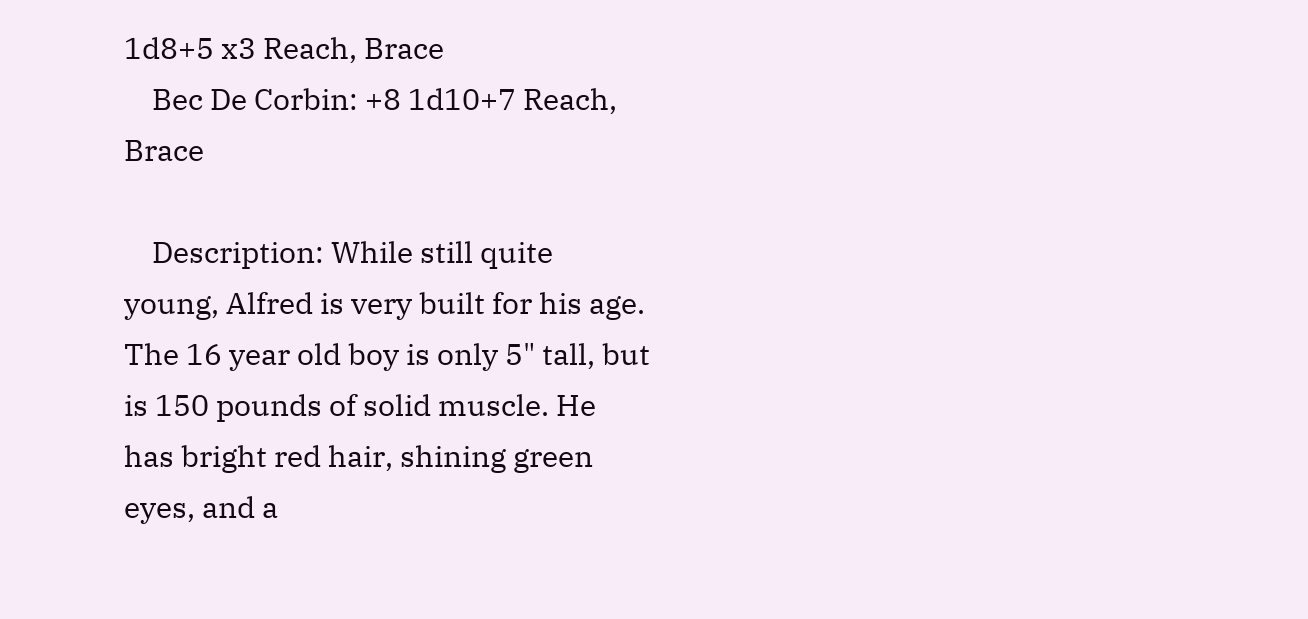1d8+5 x3 Reach, Brace
    Bec De Corbin: +8 1d10+7 Reach, Brace

    Description: While still quite young, Alfred is very built for his age. The 16 year old boy is only 5" tall, but is 150 pounds of solid muscle. He has bright red hair, shining green eyes, and a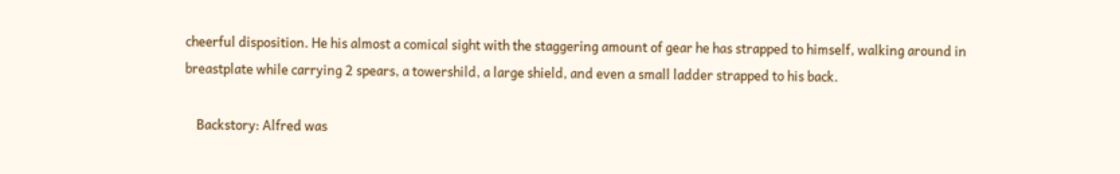cheerful disposition. He his almost a comical sight with the staggering amount of gear he has strapped to himself, walking around in breastplate while carrying 2 spears, a towershild, a large shield, and even a small ladder strapped to his back.

    Backstory: Alfred was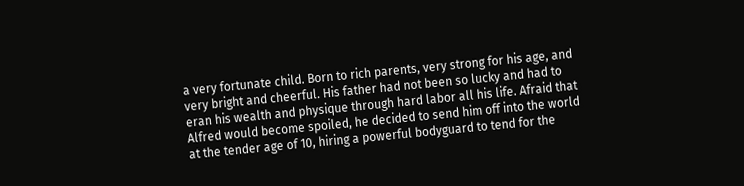a very fortunate child. Born to rich parents, very strong for his age, and very bright and cheerful. His father had not been so lucky and had to eran his wealth and physique through hard labor all his life. Afraid that Alfred would become spoiled, he decided to send him off into the world at the tender age of 10, hiring a powerful bodyguard to tend for the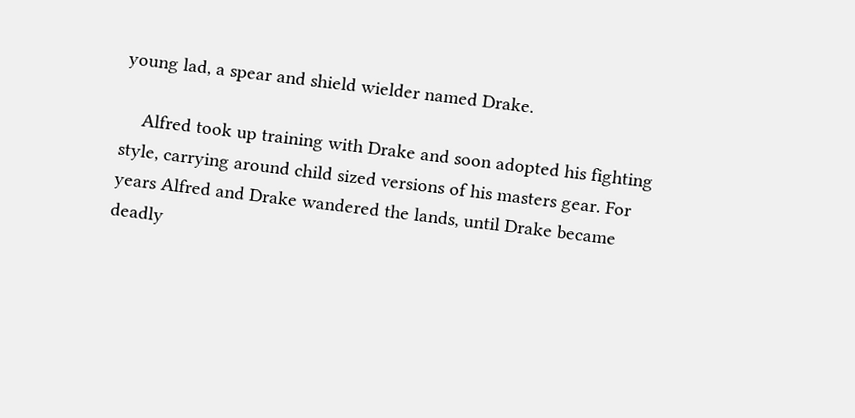young lad, a spear and shield wielder named Drake.

    Alfred took up training with Drake and soon adopted his fighting style, carrying around child sized versions of his masters gear. For years Alfred and Drake wandered the lands, until Drake became deadly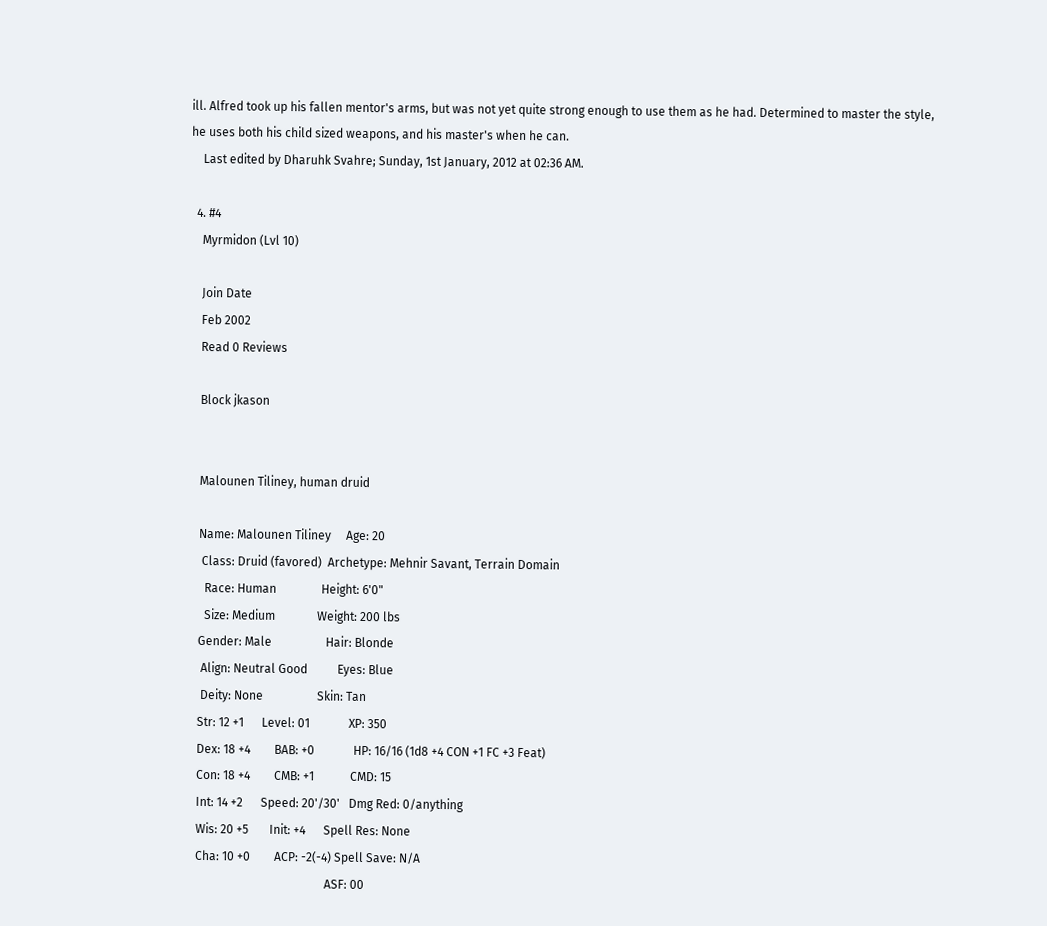ill. Alfred took up his fallen mentor's arms, but was not yet quite strong enough to use them as he had. Determined to master the style, he uses both his child sized weapons, and his master's when he can.
    Last edited by Dharuhk Svahre; Sunday, 1st January, 2012 at 02:36 AM.

  4. #4
    Myrmidon (Lvl 10)

    Join Date
    Feb 2002
    Read 0 Reviews

    Block jkason


    Malounen Tiliney, human druid

    Name: Malounen Tiliney     Age: 20
     Class: Druid (favored)  Archetype: Mehnir Savant, Terrain Domain
      Race: Human               Height: 6'0"
      Size: Medium              Weight: 200 lbs
    Gender: Male                  Hair: Blonde
     Align: Neutral Good          Eyes: Blue
     Deity: None                  Skin: Tan
    Str: 12 +1      Level: 01             XP: 350
    Dex: 18 +4        BAB: +0             HP: 16/16 (1d8 +4 CON +1 FC +3 Feat)
    Con: 18 +4        CMB: +1            CMD: 15
    Int: 14 +2      Speed: 20'/30'   Dmg Red: 0/anything
    Wis: 20 +5       Init: +4      Spell Res: None
    Cha: 10 +0        ACP: -2(-4) Spell Save: N/A
                                               ASF: 00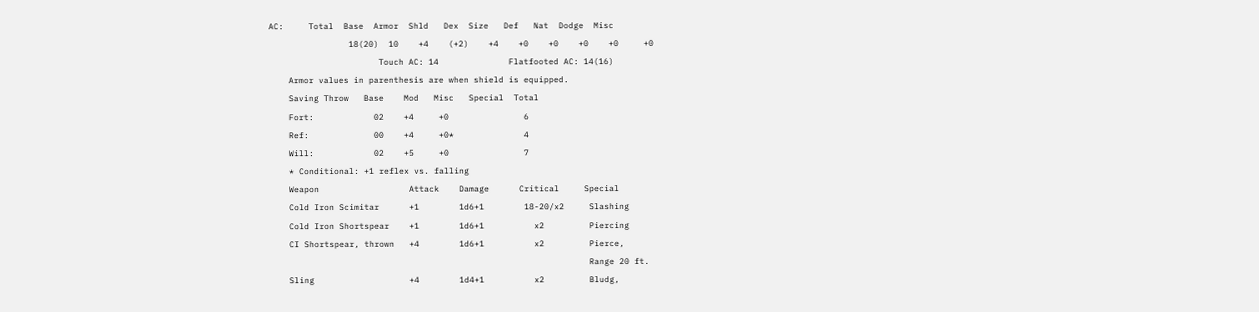AC:     Total  Base  Armor  Shld   Dex  Size   Def   Nat  Dodge  Misc
                18(20)  10    +4    (+2)    +4    +0    +0    +0    +0     +0
                      Touch AC: 14              Flatfooted AC: 14(16)
    Armor values in parenthesis are when shield is equipped.
    Saving Throw   Base    Mod   Misc   Special  Total
    Fort:            02    +4     +0               6
    Ref:             00    +4     +0*              4
    Will:            02    +5     +0               7
    * Conditional: +1 reflex vs. falling
    Weapon                  Attack    Damage      Critical     Special
    Cold Iron Scimitar      +1        1d6+1        18-20/x2     Slashing
    Cold Iron Shortspear    +1        1d6+1          x2         Piercing
    CI Shortspear, thrown   +4        1d6+1          x2         Pierce,
                                                                Range 20 ft.
    Sling                   +4        1d4+1          x2         Bludg,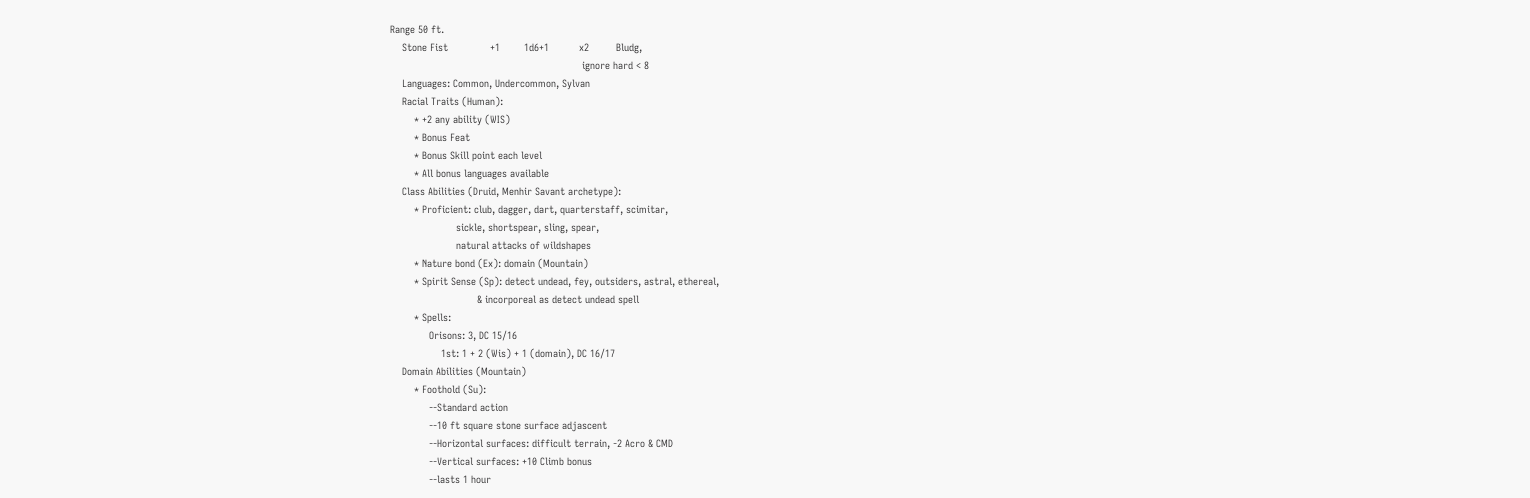Range 50 ft.
    Stone Fist              +1        1d6+1          x2         Bludg,
                                                                ignore hard < 8
    Languages: Common, Undercommon, Sylvan
    Racial Traits (Human):
        * +2 any ability (WIS)
        * Bonus Feat
        * Bonus Skill point each level
        * All bonus languages available
    Class Abilities (Druid, Menhir Savant archetype):
        * Proficient: club, dagger, dart, quarterstaff, scimitar,
                      sickle, shortspear, sling, spear,
                      natural attacks of wildshapes
        * Nature bond (Ex): domain (Mountain)
        * Spirit Sense (Sp): detect undead, fey, outsiders, astral, ethereal,
                             & incorporeal as detect undead spell
        * Spells:
             Orisons: 3, DC 15/16
                 1st: 1 + 2 (Wis) + 1 (domain), DC 16/17
    Domain Abilities (Mountain)
        * Foothold (Su):
             --Standard action
             --10 ft square stone surface adjascent
             --Horizontal surfaces: difficult terrain, -2 Acro & CMD
             --Vertical surfaces: +10 Climb bonus
             --lasts 1 hour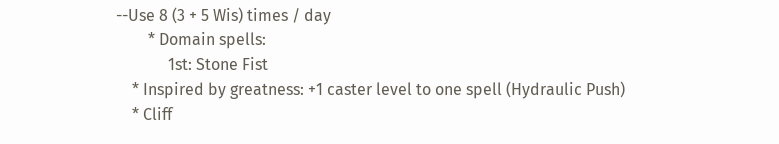--Use 8 (3 + 5 Wis) times / day
        * Domain spells:
             1st: Stone Fist
    * Inspired by greatness: +1 caster level to one spell (Hydraulic Push)
    * Cliff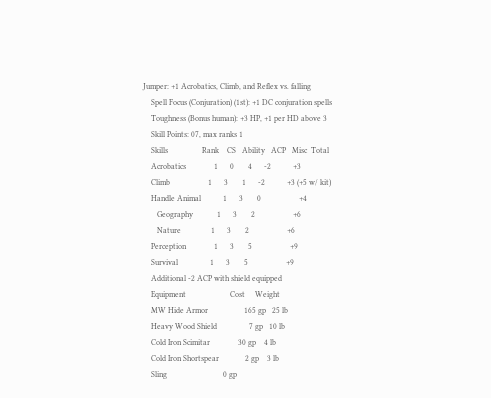Jumper: +1 Acrobatics, Climb, and Reflex vs. falling
    Spell Focus (Conjuration) (1st): +1 DC conjuration spells
    Toughness (Bonus human): +3 HP, +1 per HD above 3
    Skill Points: 07, max ranks 1
    Skills                 Rank    CS   Ability   ACP   Misc  Total
    Acrobatics              1      0       4      -2           +3
    Climb                   1      3       1      -2           +3 (+5 w/ kit)
    Handle Animal           1      3       0                   +4
       Geography            1      3       2                   +6
       Nature               1      3       2                   +6
    Perception              1      3       5                   +9
    Survival                1      3       5                   +9
    Additional -2 ACP with shield equipped
    Equipment                      Cost     Weight
    MW Hide Armor                  165 gp   25 lb
    Heavy Wood Shield                7 gp   10 lb
    Cold Iron Scimitar              30 gp    4 lb
    Cold Iron Shortspear             2 gp    3 lb
    Sling                            0 gp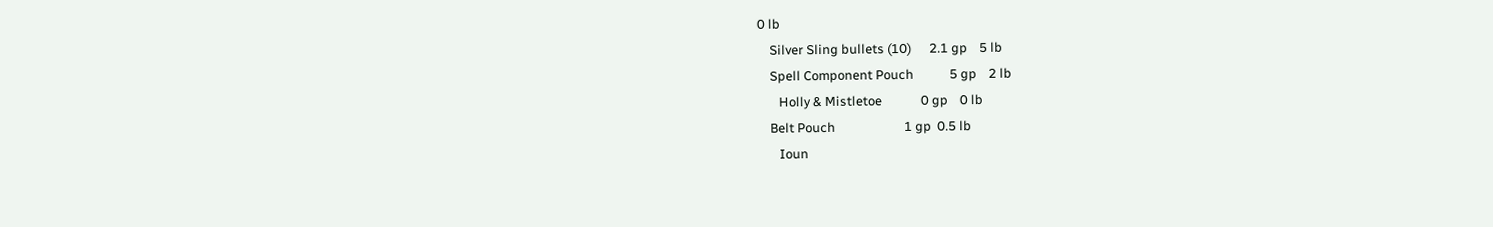0 lb
    Silver Sling bullets (10)      2.1 gp    5 lb
    Spell Component Pouch            5 gp    2 lb
       Holly & Mistletoe             0 gp    0 lb
    Belt Pouch                       1 gp  0.5 lb
       Ioun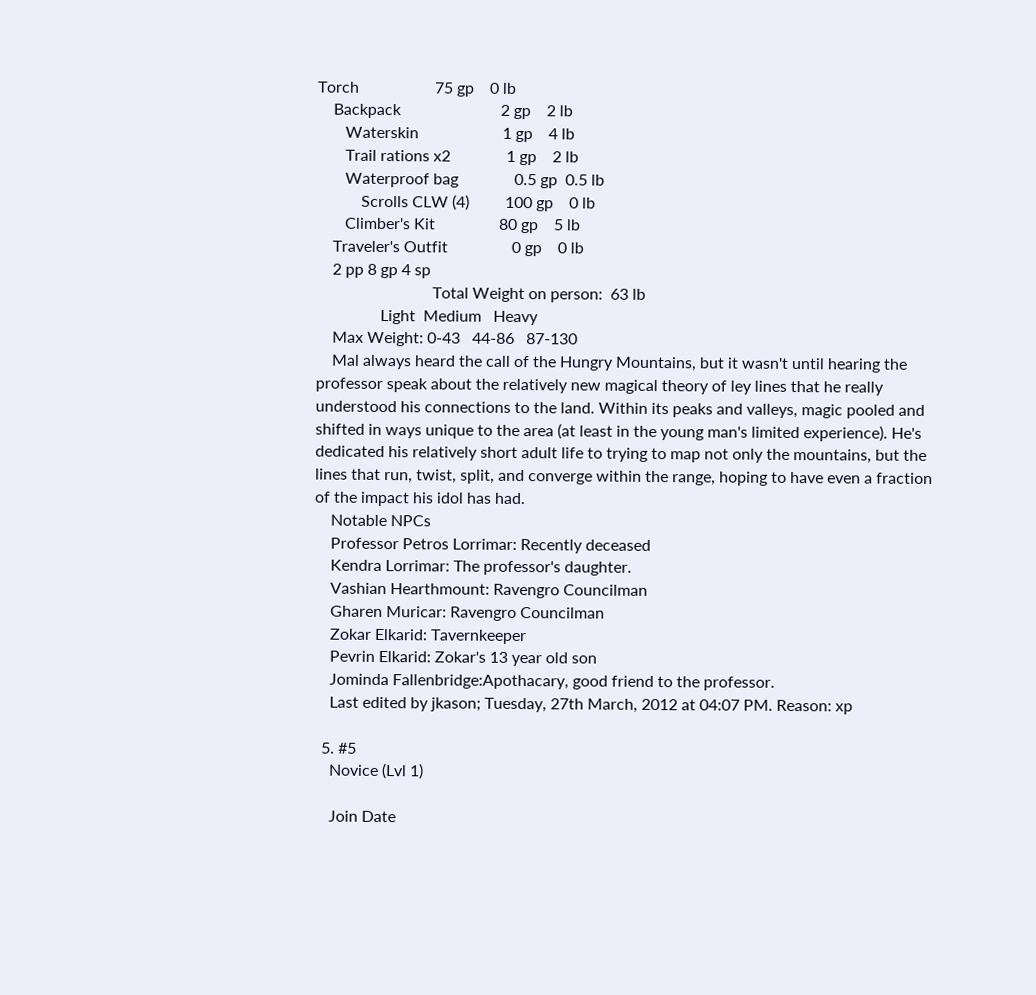Torch                   75 gp    0 lb
    Backpack                         2 gp    2 lb
       Waterskin                     1 gp    4 lb
       Trail rations x2              1 gp    2 lb
       Waterproof bag              0.5 gp  0.5 lb
           Scrolls CLW (4)         100 gp    0 lb
       Climber's Kit                80 gp    5 lb
    Traveler's Outfit                0 gp    0 lb
    2 pp 8 gp 4 sp
                             Total Weight on person:  63 lb
                Light  Medium   Heavy
    Max Weight: 0-43   44-86   87-130
    Mal always heard the call of the Hungry Mountains, but it wasn't until hearing the professor speak about the relatively new magical theory of ley lines that he really understood his connections to the land. Within its peaks and valleys, magic pooled and shifted in ways unique to the area (at least in the young man's limited experience). He's dedicated his relatively short adult life to trying to map not only the mountains, but the lines that run, twist, split, and converge within the range, hoping to have even a fraction of the impact his idol has had.
    Notable NPCs
    Professor Petros Lorrimar: Recently deceased
    Kendra Lorrimar: The professor's daughter.
    Vashian Hearthmount: Ravengro Councilman
    Gharen Muricar: Ravengro Councilman
    Zokar Elkarid: Tavernkeeper
    Pevrin Elkarid: Zokar's 13 year old son
    Jominda Fallenbridge:Apothacary, good friend to the professor.
    Last edited by jkason; Tuesday, 27th March, 2012 at 04:07 PM. Reason: xp

  5. #5
    Novice (Lvl 1)

    Join Date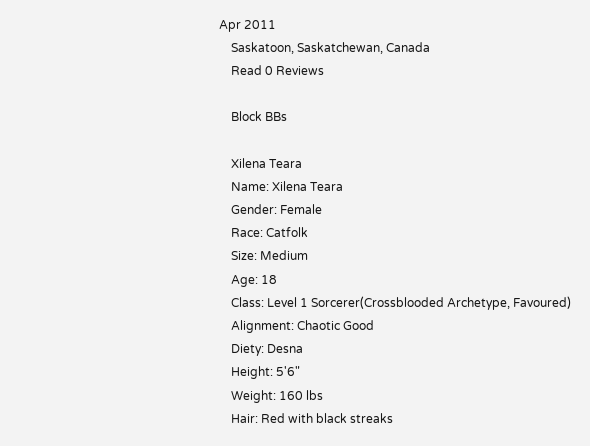Apr 2011
    Saskatoon, Saskatchewan, Canada
    Read 0 Reviews

    Block BBs

    Xilena Teara
    Name: Xilena Teara
    Gender: Female
    Race: Catfolk
    Size: Medium
    Age: 18
    Class: Level 1 Sorcerer(Crossblooded Archetype, Favoured)
    Alignment: Chaotic Good
    Diety: Desna
    Height: 5'6"
    Weight: 160 lbs
    Hair: Red with black streaks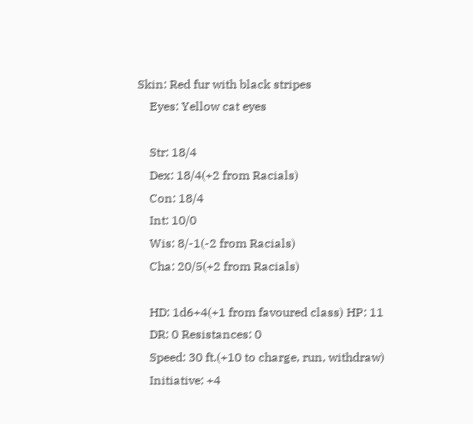Skin: Red fur with black stripes
    Eyes: Yellow cat eyes

    Str: 18/4
    Dex: 18/4(+2 from Racials)
    Con: 18/4
    Int: 10/0
    Wis: 8/-1(-2 from Racials)
    Cha: 20/5(+2 from Racials)

    HD: 1d6+4(+1 from favoured class) HP: 11
    DR: 0 Resistances: 0
    Speed: 30 ft.(+10 to charge, run, withdraw)
    Initiative: +4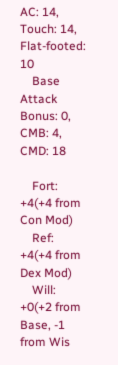AC: 14, Touch: 14, Flat-footed: 10
    Base Attack Bonus: 0, CMB: 4, CMD: 18

    Fort: +4(+4 from Con Mod)
    Ref: +4(+4 from Dex Mod)
    Will: +0(+2 from Base, -1 from Wis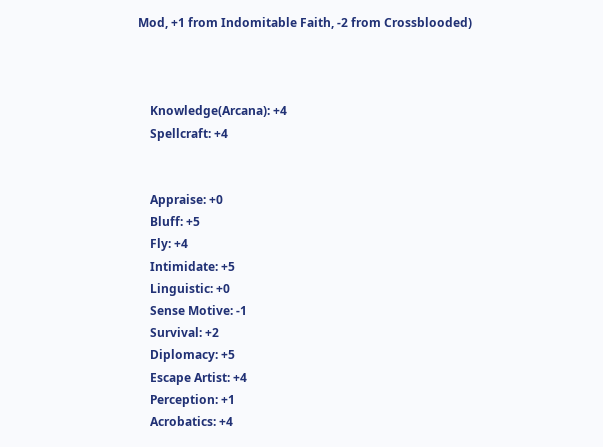Mod, +1 from Indomitable Faith, -2 from Crossblooded)



    Knowledge(Arcana): +4
    Spellcraft: +4


    Appraise: +0
    Bluff: +5
    Fly: +4
    Intimidate: +5
    Linguistic: +0
    Sense Motive: -1
    Survival: +2
    Diplomacy: +5
    Escape Artist: +4
    Perception: +1
    Acrobatics: +4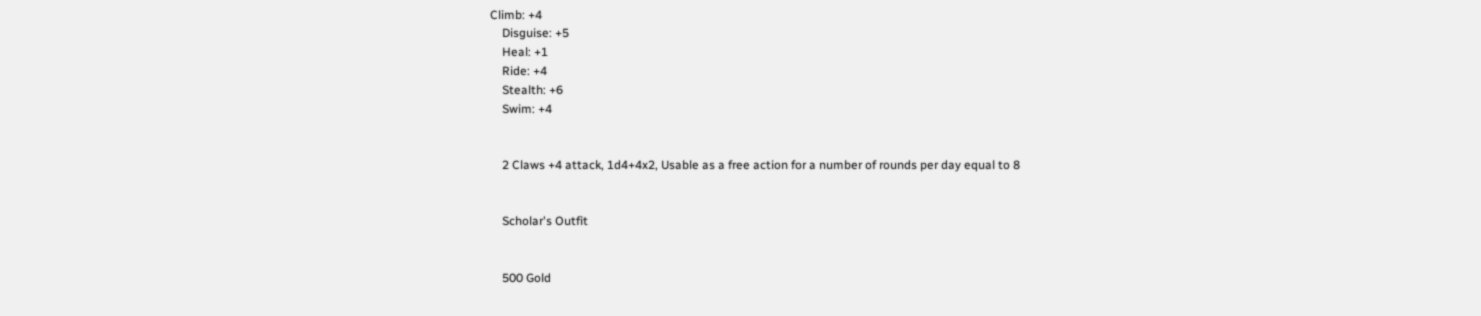Climb: +4
    Disguise: +5
    Heal: +1
    Ride: +4
    Stealth: +6
    Swim: +4


    2 Claws +4 attack, 1d4+4x2, Usable as a free action for a number of rounds per day equal to 8


    Scholar's Outfit


    500 Gold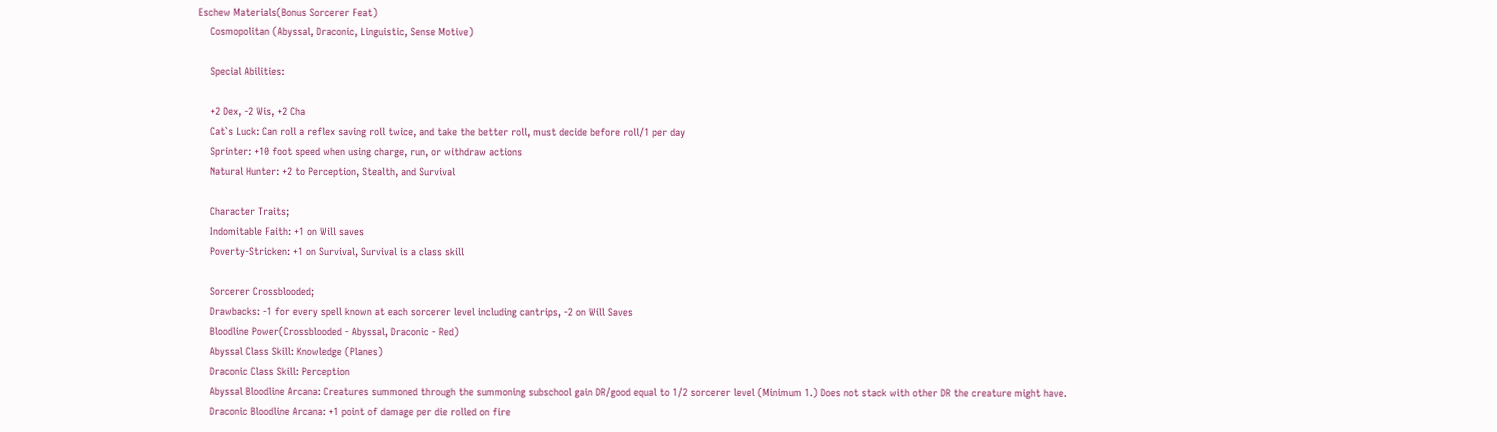Eschew Materials(Bonus Sorcerer Feat)
    Cosmopolitan (Abyssal, Draconic, Linguistic, Sense Motive)

    Special Abilities:

    +2 Dex, -2 Wis, +2 Cha
    Cat`s Luck: Can roll a reflex saving roll twice, and take the better roll, must decide before roll/1 per day
    Sprinter: +10 foot speed when using charge, run, or withdraw actions
    Natural Hunter: +2 to Perception, Stealth, and Survival

    Character Traits;
    Indomitable Faith: +1 on Will saves
    Poverty-Stricken: +1 on Survival, Survival is a class skill

    Sorcerer Crossblooded;
    Drawbacks: -1 for every spell known at each sorcerer level including cantrips, -2 on Will Saves
    Bloodline Power(Crossblooded - Abyssal, Draconic - Red)
    Abyssal Class Skill: Knowledge (Planes)
    Draconic Class Skill: Perception
    Abyssal Bloodline Arcana: Creatures summoned through the summoning subschool gain DR/good equal to 1/2 sorcerer level (Minimum 1.) Does not stack with other DR the creature might have.
    Draconic Bloodline Arcana: +1 point of damage per die rolled on fire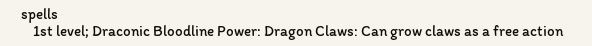spells
    1st level; Draconic Bloodline Power: Dragon Claws: Can grow claws as a free action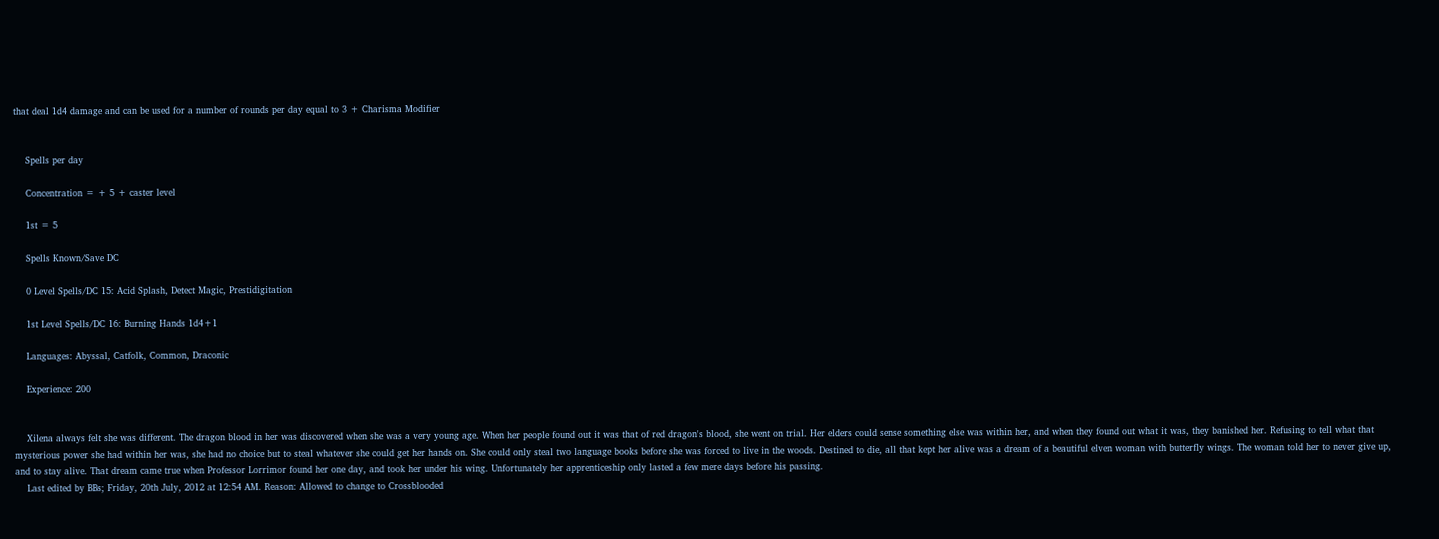that deal 1d4 damage and can be used for a number of rounds per day equal to 3 + Charisma Modifier


    Spells per day

    Concentration = + 5 + caster level

    1st = 5

    Spells Known/Save DC

    0 Level Spells/DC 15: Acid Splash, Detect Magic, Prestidigitation

    1st Level Spells/DC 16: Burning Hands 1d4+1

    Languages: Abyssal, Catfolk, Common, Draconic

    Experience: 200


    Xilena always felt she was different. The dragon blood in her was discovered when she was a very young age. When her people found out it was that of red dragon's blood, she went on trial. Her elders could sense something else was within her, and when they found out what it was, they banished her. Refusing to tell what that mysterious power she had within her was, she had no choice but to steal whatever she could get her hands on. She could only steal two language books before she was forced to live in the woods. Destined to die, all that kept her alive was a dream of a beautiful elven woman with butterfly wings. The woman told her to never give up, and to stay alive. That dream came true when Professor Lorrimor found her one day, and took her under his wing. Unfortunately her apprenticeship only lasted a few mere days before his passing.
    Last edited by BBs; Friday, 20th July, 2012 at 12:54 AM. Reason: Allowed to change to Crossblooded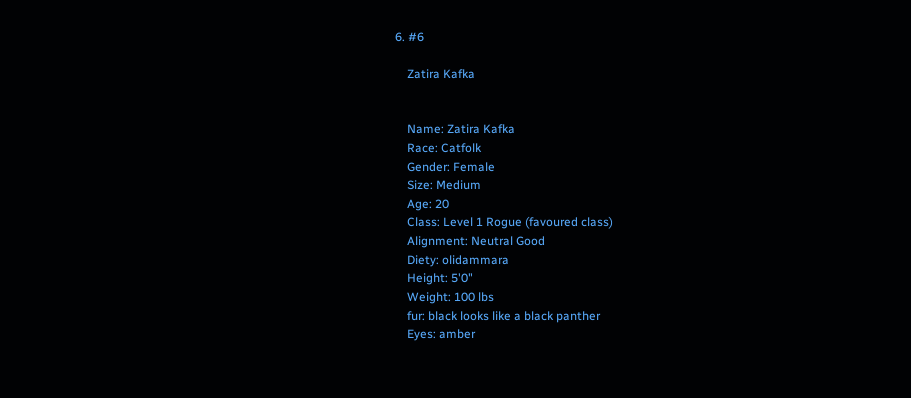6. #6

    Zatira Kafka


    Name: Zatira Kafka
    Race: Catfolk
    Gender: Female
    Size: Medium
    Age: 20
    Class: Level 1 Rogue (favoured class)
    Alignment: Neutral Good
    Diety: olidammara
    Height: 5'0"
    Weight: 100 lbs
    fur: black looks like a black panther
    Eyes: amber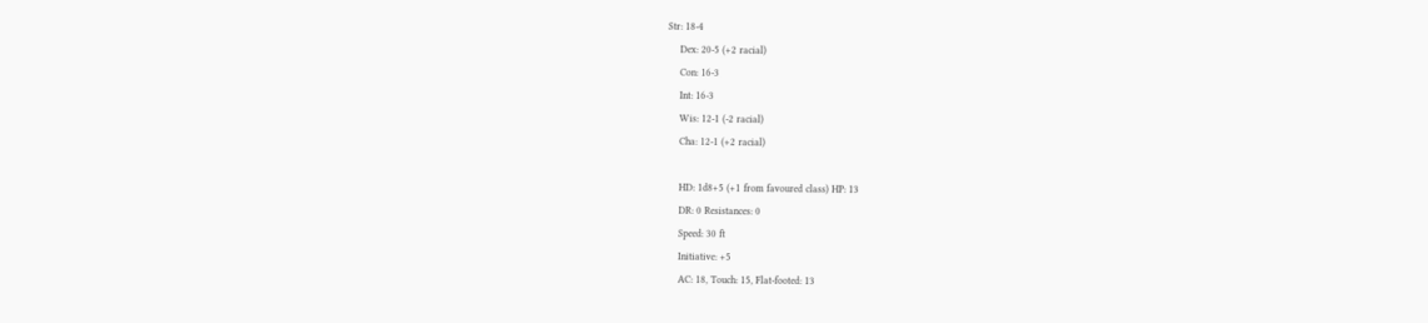Str: 18-4
    Dex: 20-5 (+2 racial)
    Con: 16-3
    Int: 16-3
    Wis: 12-1 (-2 racial)
    Cha: 12-1 (+2 racial)

    HD: 1d8+5 (+1 from favoured class) HP: 13
    DR: 0 Resistances: 0
    Speed: 30 ft
    Initiative: +5
    AC: 18, Touch: 15, Flat-footed: 13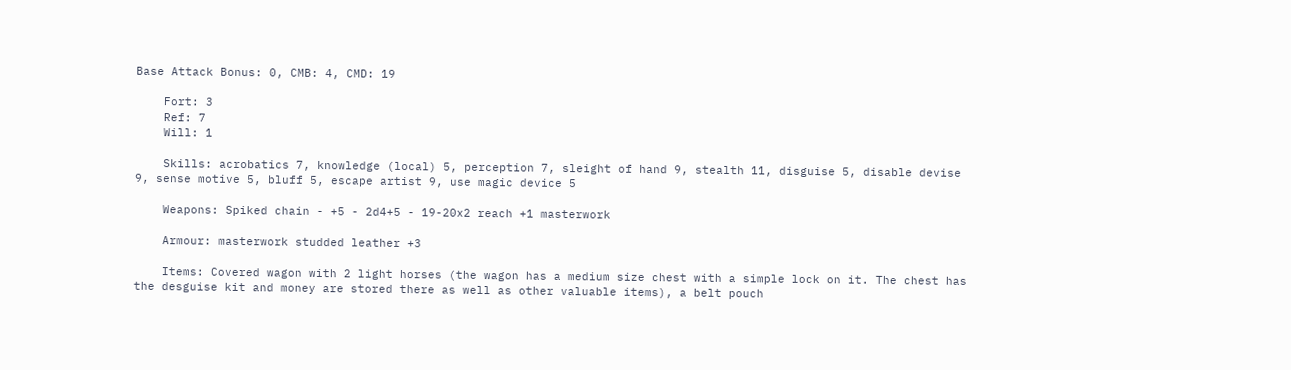Base Attack Bonus: 0, CMB: 4, CMD: 19

    Fort: 3
    Ref: 7
    Will: 1

    Skills: acrobatics 7, knowledge (local) 5, perception 7, sleight of hand 9, stealth 11, disguise 5, disable devise 9, sense motive 5, bluff 5, escape artist 9, use magic device 5

    Weapons: Spiked chain - +5 - 2d4+5 - 19-20x2 reach +1 masterwork

    Armour: masterwork studded leather +3

    Items: Covered wagon with 2 light horses (the wagon has a medium size chest with a simple lock on it. The chest has the desguise kit and money are stored there as well as other valuable items), a belt pouch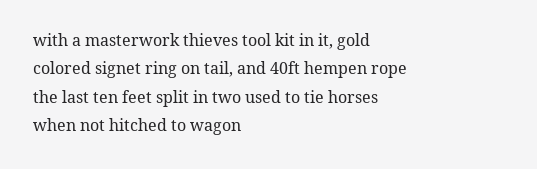with a masterwork thieves tool kit in it, gold colored signet ring on tail, and 40ft hempen rope the last ten feet split in two used to tie horses when not hitched to wagon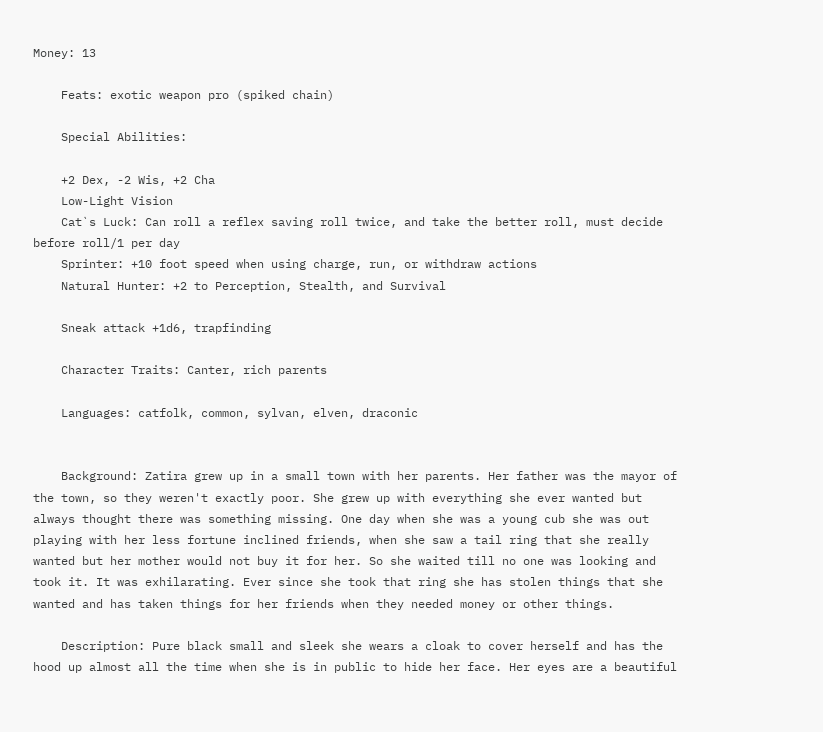Money: 13

    Feats: exotic weapon pro (spiked chain)

    Special Abilities:

    +2 Dex, -2 Wis, +2 Cha
    Low-Light Vision
    Cat`s Luck: Can roll a reflex saving roll twice, and take the better roll, must decide before roll/1 per day
    Sprinter: +10 foot speed when using charge, run, or withdraw actions
    Natural Hunter: +2 to Perception, Stealth, and Survival

    Sneak attack +1d6, trapfinding

    Character Traits: Canter, rich parents

    Languages: catfolk, common, sylvan, elven, draconic


    Background: Zatira grew up in a small town with her parents. Her father was the mayor of the town, so they weren't exactly poor. She grew up with everything she ever wanted but always thought there was something missing. One day when she was a young cub she was out playing with her less fortune inclined friends, when she saw a tail ring that she really wanted but her mother would not buy it for her. So she waited till no one was looking and took it. It was exhilarating. Ever since she took that ring she has stolen things that she wanted and has taken things for her friends when they needed money or other things.

    Description: Pure black small and sleek she wears a cloak to cover herself and has the hood up almost all the time when she is in public to hide her face. Her eyes are a beautiful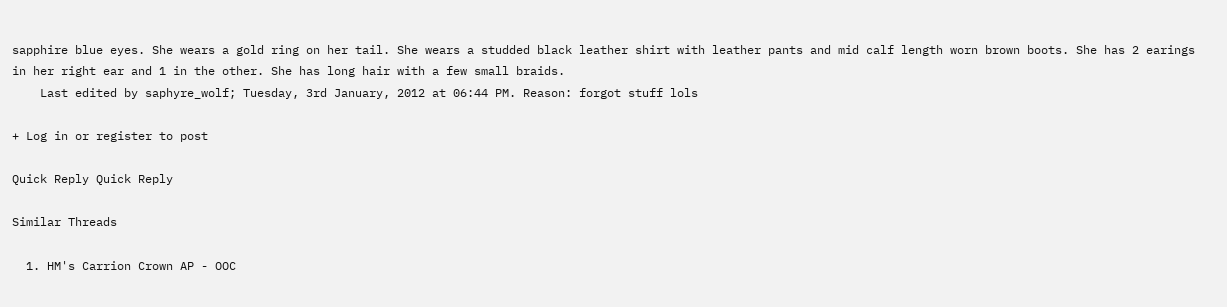sapphire blue eyes. She wears a gold ring on her tail. She wears a studded black leather shirt with leather pants and mid calf length worn brown boots. She has 2 earings in her right ear and 1 in the other. She has long hair with a few small braids.
    Last edited by saphyre_wolf; Tuesday, 3rd January, 2012 at 06:44 PM. Reason: forgot stuff lols

+ Log in or register to post

Quick Reply Quick Reply

Similar Threads

  1. HM's Carrion Crown AP - OOC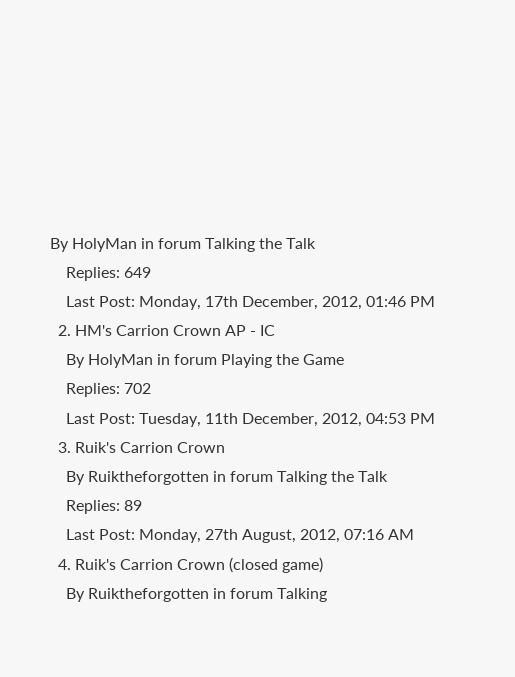By HolyMan in forum Talking the Talk
    Replies: 649
    Last Post: Monday, 17th December, 2012, 01:46 PM
  2. HM's Carrion Crown AP - IC
    By HolyMan in forum Playing the Game
    Replies: 702
    Last Post: Tuesday, 11th December, 2012, 04:53 PM
  3. Ruik's Carrion Crown
    By Ruiktheforgotten in forum Talking the Talk
    Replies: 89
    Last Post: Monday, 27th August, 2012, 07:16 AM
  4. Ruik's Carrion Crown (closed game)
    By Ruiktheforgotten in forum Talking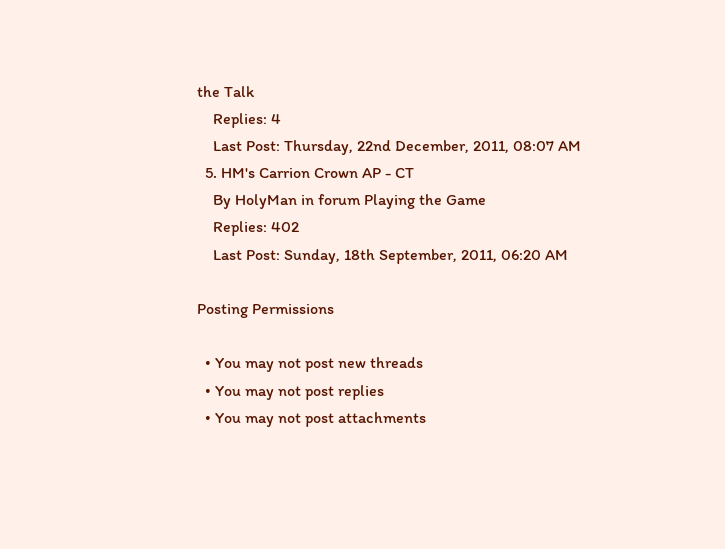the Talk
    Replies: 4
    Last Post: Thursday, 22nd December, 2011, 08:07 AM
  5. HM's Carrion Crown AP - CT
    By HolyMan in forum Playing the Game
    Replies: 402
    Last Post: Sunday, 18th September, 2011, 06:20 AM

Posting Permissions

  • You may not post new threads
  • You may not post replies
  • You may not post attachments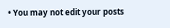• You may not edit your posts